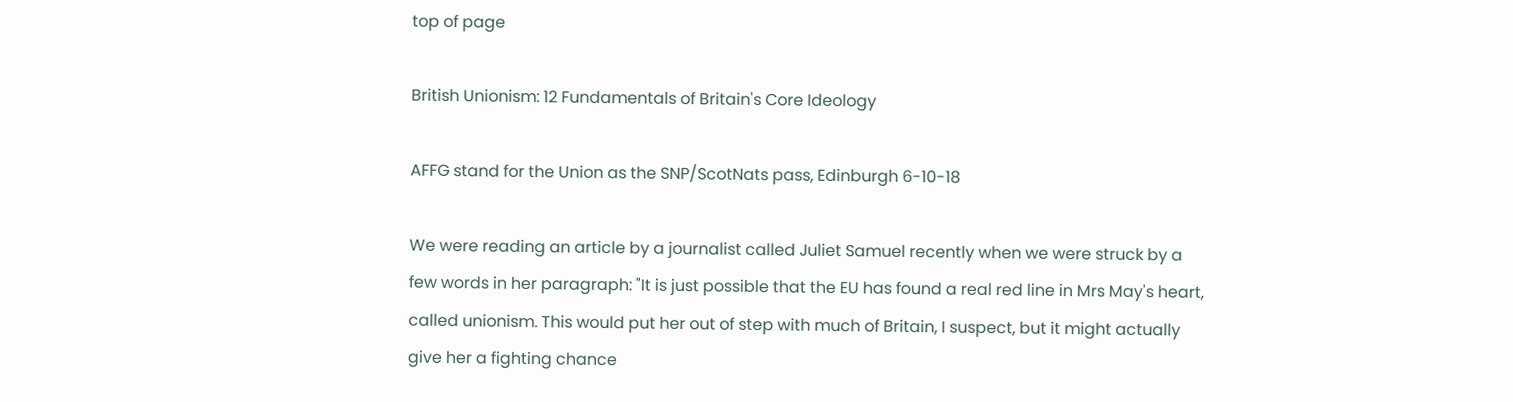top of page

British Unionism: 12 Fundamentals of Britain's Core Ideology

AFFG stand for the Union as the SNP/ScotNats pass, Edinburgh 6-10-18

We were reading an article by a journalist called Juliet Samuel recently when we were struck by a few words in her paragraph: "It is just possible that the EU has found a real red line in Mrs May's heart, called unionism. This would put her out of step with much of Britain, I suspect, but it might actually give her a fighting chance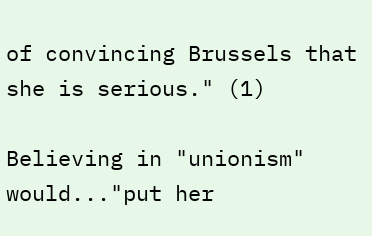of convincing Brussels that she is serious." (1)

Believing in "unionism" would..."put her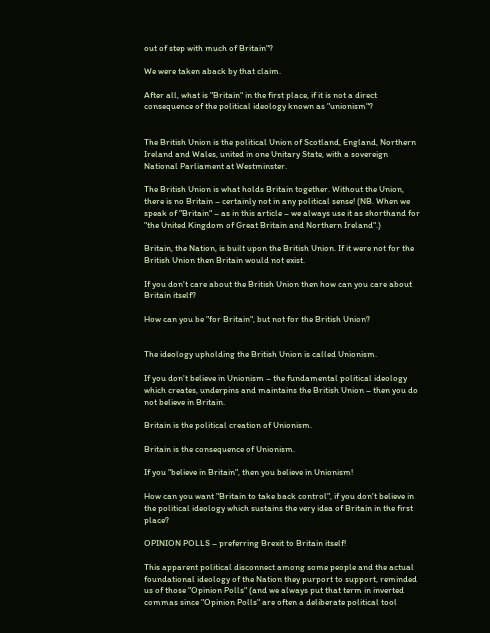out of step with much of Britain"?

We were taken aback by that claim.

After all, what is "Britain" in the first place, if it is not a direct consequence of the political ideology known as "unionism"?


The British Union is the political Union of Scotland, England, Northern Ireland and Wales, united in one Unitary State, with a sovereign National Parliament at Westminster.

The British Union is what holds Britain together. Without the Union, there is no Britain – certainly not in any political sense! (NB. When we speak of "Britain" – as in this article – we always use it as shorthand for "the United Kingdom of Great Britain and Northern Ireland".)

Britain, the Nation, is built upon the British Union. If it were not for the British Union then Britain would not exist.

If you don't care about the British Union then how can you care about Britain itself?

How can you be "for Britain", but not for the British Union?


The ideology upholding the British Union is called Unionism.

If you don't believe in Unionism – the fundamental political ideology which creates, underpins and maintains the British Union – then you do not believe in Britain.

Britain is the political creation of Unionism.

Britain is the consequence of Unionism.

If you "believe in Britain", then you believe in Unionism!

How can you want "Britain to take back control", if you don't believe in the political ideology which sustains the very idea of Britain in the first place?

OPINION POLLS – preferring Brexit to Britain itself!

This apparent political disconnect among some people and the actual foundational ideology of the Nation they purport to support, reminded us of those "Opinion Polls" (and we always put that term in inverted commas since "Opinion Polls" are often a deliberate political tool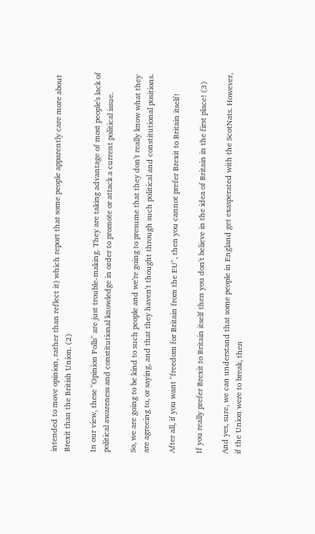intended to move opinion, rather than reflect it) which report that some people apparently care more about Brexit than the British Union. (2)

In our view, these "Opinion Polls" are just trouble-making. They are taking advantage of most people's lack of political awareness and constitutional knowledge in order to promote or attack a current political issue.

So, we are going to be kind to such people and we're going to presume that they don't really know what they are agreeing to, or saying, and that they haven't thought through such political and constitutional positions.

After all, if you want "freedom for Britain from the EU", then you cannot prefer Brexit to Britain itself!

If you really prefer Brexit to Britain itself then you don't believe in the idea of Britain in the first place! (3)

And yes, sure, we can understand that some people in England get exasperated with the ScotNats. However, if the Union were to break, then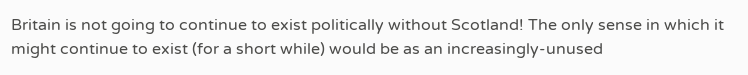Britain is not going to continue to exist politically without Scotland! The only sense in which it might continue to exist (for a short while) would be as an increasingly-unused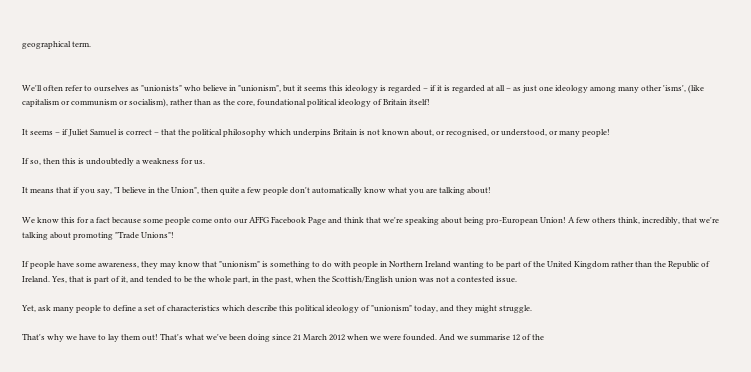geographical term.


We'll often refer to ourselves as "unionists" who believe in "unionism", but it seems this ideology is regarded – if it is regarded at all – as just one ideology among many other 'isms', (like capitalism or communism or socialism), rather than as the core, foundational political ideology of Britain itself!

It seems – if Juliet Samuel is correct – that the political philosophy which underpins Britain is not known about, or recognised, or understood, or many people!

If so, then this is undoubtedly a weakness for us.

It means that if you say, "I believe in the Union", then quite a few people don't automatically know what you are talking about!

We know this for a fact because some people come onto our AFFG Facebook Page and think that we're speaking about being pro-European Union! A few others think, incredibly, that we're talking about promoting "Trade Unions"!

If people have some awareness, they may know that "unionism" is something to do with people in Northern Ireland wanting to be part of the United Kingdom rather than the Republic of Ireland. Yes, that is part of it, and tended to be the whole part, in the past, when the Scottish/English union was not a contested issue.

Yet, ask many people to define a set of characteristics which describe this political ideology of "unionism" today, and they might struggle.

That's why we have to lay them out! That's what we've been doing since 21 March 2012 when we were founded. And we summarise 12 of the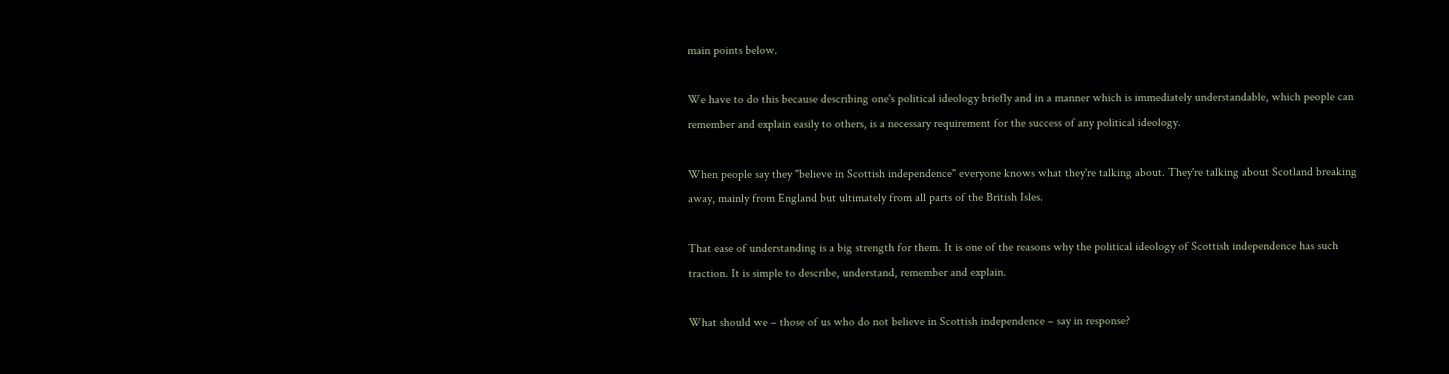main points below.

We have to do this because describing one's political ideology briefly and in a manner which is immediately understandable, which people can remember and explain easily to others, is a necessary requirement for the success of any political ideology.

When people say they "believe in Scottish independence" everyone knows what they're talking about. They're talking about Scotland breaking away, mainly from England but ultimately from all parts of the British Isles.

That ease of understanding is a big strength for them. It is one of the reasons why the political ideology of Scottish independence has such traction. It is simple to describe, understand, remember and explain.

What should we – those of us who do not believe in Scottish independence – say in response?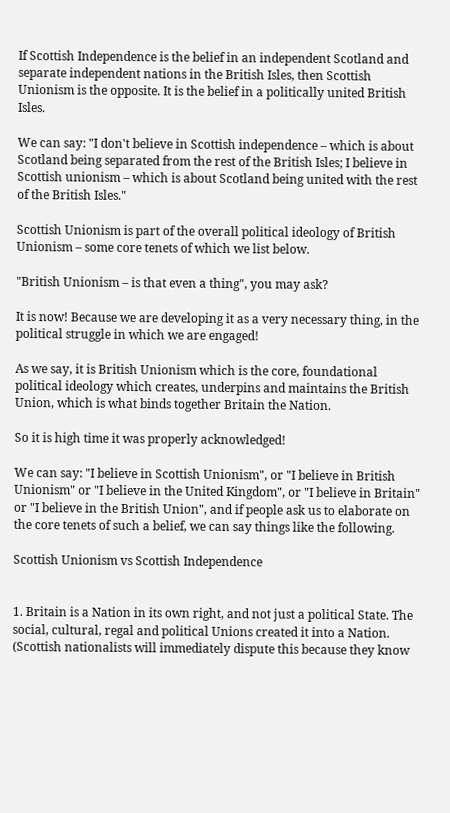If Scottish Independence is the belief in an independent Scotland and separate independent nations in the British Isles, then Scottish Unionism is the opposite. It is the belief in a politically united British Isles.

We can say: "I don't believe in Scottish independence – which is about Scotland being separated from the rest of the British Isles; I believe in Scottish unionism – which is about Scotland being united with the rest of the British Isles."

Scottish Unionism is part of the overall political ideology of British Unionism – some core tenets of which we list below.

"British Unionism – is that even a thing", you may ask?

It is now! Because we are developing it as a very necessary thing, in the political struggle in which we are engaged!

As we say, it is British Unionism which is the core, foundational political ideology which creates, underpins and maintains the British Union, which is what binds together Britain the Nation.

So it is high time it was properly acknowledged!

We can say: "I believe in Scottish Unionism", or "I believe in British Unionism" or "I believe in the United Kingdom", or "I believe in Britain" or "I believe in the British Union", and if people ask us to elaborate on the core tenets of such a belief, we can say things like the following.

Scottish Unionism vs Scottish Independence


1. Britain is a Nation in its own right, and not just a political State. The social, cultural, regal and political Unions created it into a Nation. (Scottish nationalists will immediately dispute this because they know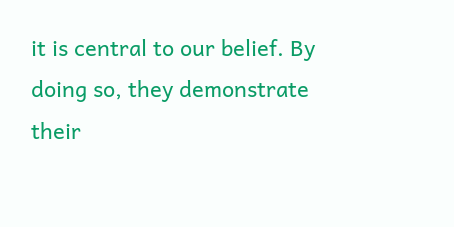it is central to our belief. By doing so, they demonstrate their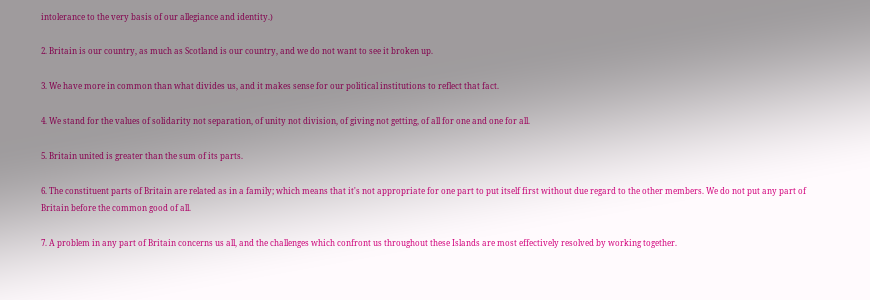intolerance to the very basis of our allegiance and identity.)

2. Britain is our country, as much as Scotland is our country, and we do not want to see it broken up.

3. We have more in common than what divides us, and it makes sense for our political institutions to reflect that fact.

4. We stand for the values of solidarity not separation, of unity not division, of giving not getting, of all for one and one for all.

5. Britain united is greater than the sum of its parts.

6. The constituent parts of Britain are related as in a family; which means that it's not appropriate for one part to put itself first without due regard to the other members. We do not put any part of Britain before the common good of all.

7. A problem in any part of Britain concerns us all, and the challenges which confront us throughout these Islands are most effectively resolved by working together.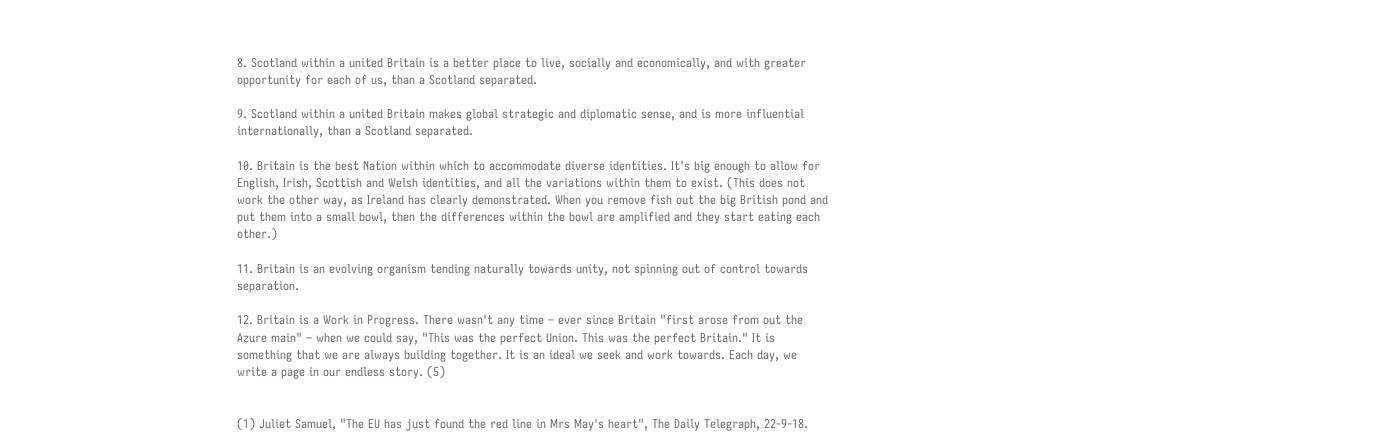8. Scotland within a united Britain is a better place to live, socially and economically, and with greater opportunity for each of us, than a Scotland separated.

9. Scotland within a united Britain makes global strategic and diplomatic sense, and is more influential internationally, than a Scotland separated.

10. Britain is the best Nation within which to accommodate diverse identities. It's big enough to allow for English, Irish, Scottish and Welsh identities, and all the variations within them to exist. (This does not work the other way, as Ireland has clearly demonstrated. When you remove fish out the big British pond and put them into a small bowl, then the differences within the bowl are amplified and they start eating each other.)

11. Britain is an evolving organism tending naturally towards unity, not spinning out of control towards separation.

12. Britain is a Work in Progress. There wasn't any time – ever since Britain "first arose from out the Azure main" – when we could say, "This was the perfect Union. This was the perfect Britain." It is something that we are always building together. It is an ideal we seek and work towards. Each day, we write a page in our endless story. (5)


(1) Juliet Samuel, "The EU has just found the red line in Mrs May's heart", The Daily Telegraph, 22-9-18.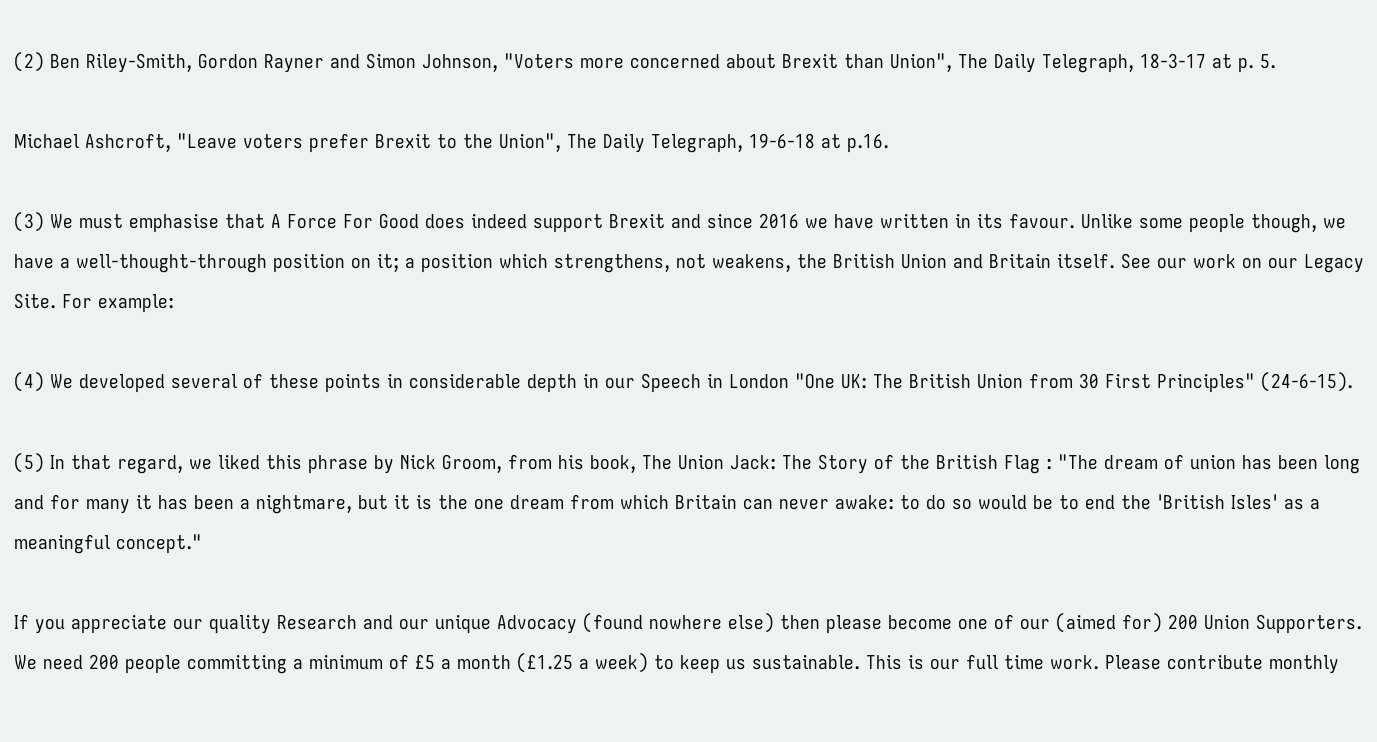(2) Ben Riley-Smith, Gordon Rayner and Simon Johnson, "Voters more concerned about Brexit than Union", The Daily Telegraph, 18-3-17 at p. 5.

Michael Ashcroft, "Leave voters prefer Brexit to the Union", The Daily Telegraph, 19-6-18 at p.16.

(3) We must emphasise that A Force For Good does indeed support Brexit and since 2016 we have written in its favour. Unlike some people though, we have a well-thought-through position on it; a position which strengthens, not weakens, the British Union and Britain itself. See our work on our Legacy Site. For example:

(4) We developed several of these points in considerable depth in our Speech in London "One UK: The British Union from 30 First Principles" (24-6-15).

(5) In that regard, we liked this phrase by Nick Groom, from his book, The Union Jack: The Story of the British Flag : "The dream of union has been long and for many it has been a nightmare, but it is the one dream from which Britain can never awake: to do so would be to end the 'British Isles' as a meaningful concept."

If you appreciate our quality Research and our unique Advocacy (found nowhere else) then please become one of our (aimed for) 200 Union Supporters. We need 200 people committing a minimum of £5 a month (£1.25 a week) to keep us sustainable. This is our full time work. Please contribute monthly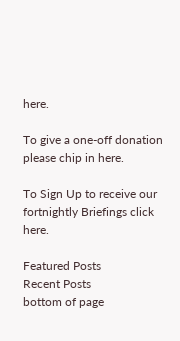here.

To give a one-off donation please chip in here.

To Sign Up to receive our fortnightly Briefings click here.

Featured Posts
Recent Posts
bottom of page